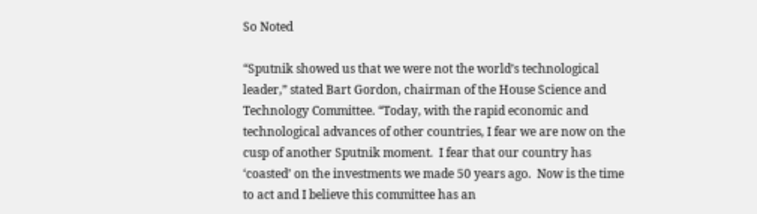So Noted

“Sputnik showed us that we were not the world’s technological leader,” stated Bart Gordon, chairman of the House Science and Technology Committee. “Today, with the rapid economic and technological advances of other countries, I fear we are now on the cusp of another Sputnik moment.  I fear that our country has ‘coasted’ on the investments we made 50 years ago.  Now is the time to act and I believe this committee has an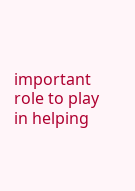important role to play in helping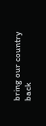bring our country back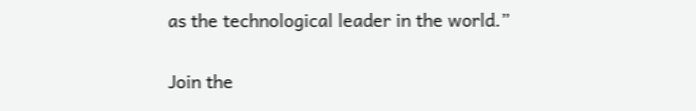as the technological leader in the world.”

Join the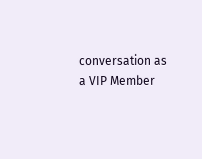conversation as a VIP Member